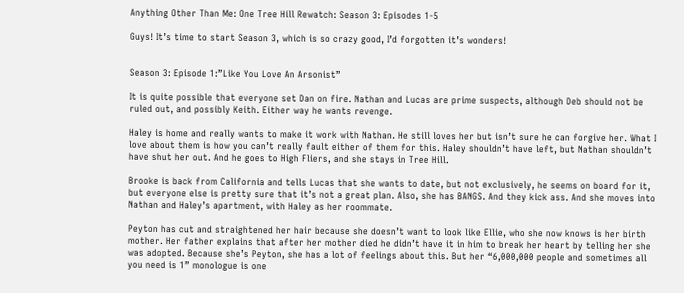Anything Other Than Me: One Tree Hill Rewatch: Season 3: Episodes 1-5

Guys! It’s time to start Season 3, which is so crazy good, I’d forgotten it’s wonders!


Season 3: Episode 1:”Like You Love An Arsonist”

It is quite possible that everyone set Dan on fire. Nathan and Lucas are prime suspects, although Deb should not be ruled out, and possibly Keith. Either way he wants revenge.

Haley is home and really wants to make it work with Nathan. He still loves her but isn’t sure he can forgive her. What I love about them is how you can’t really fault either of them for this. Haley shouldn’t have left, but Nathan shouldn’t have shut her out. And he goes to High Fliers, and she stays in Tree Hill.

Brooke is back from California and tells Lucas that she wants to date, but not exclusively, he seems on board for it, but everyone else is pretty sure that it’s not a great plan. Also, she has BANGS. And they kick ass. And she moves into Nathan and Haley’s apartment, with Haley as her roommate.

Peyton has cut and straightened her hair because she doesn’t want to look like Ellie, who she now knows is her birth mother. Her father explains that after her mother died he didn’t have it in him to break her heart by telling her she was adopted. Because she’s Peyton, she has a lot of feelings about this. But her “6,000,000 people and sometimes all you need is 1” monologue is one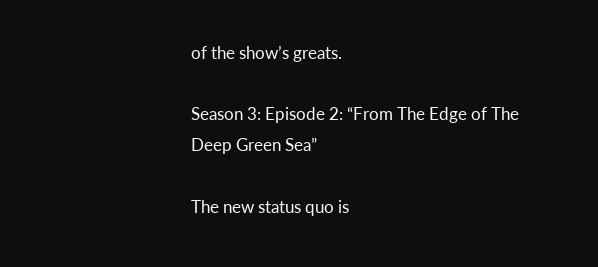of the show’s greats.

Season 3: Episode 2: “From The Edge of The Deep Green Sea”

The new status quo is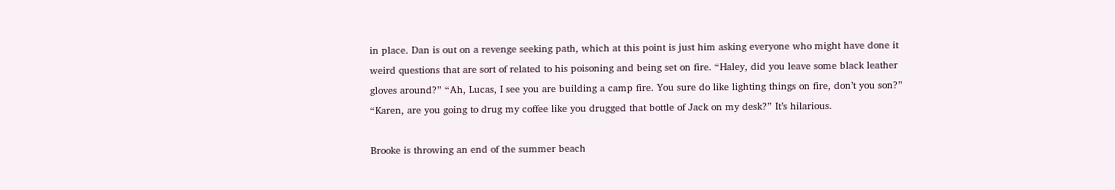in place. Dan is out on a revenge seeking path, which at this point is just him asking everyone who might have done it weird questions that are sort of related to his poisoning and being set on fire. “Haley, did you leave some black leather gloves around?” “Ah, Lucas, I see you are building a camp fire. You sure do like lighting things on fire, don’t you son?” “Karen, are you going to drug my coffee like you drugged that bottle of Jack on my desk?” It’s hilarious.

Brooke is throwing an end of the summer beach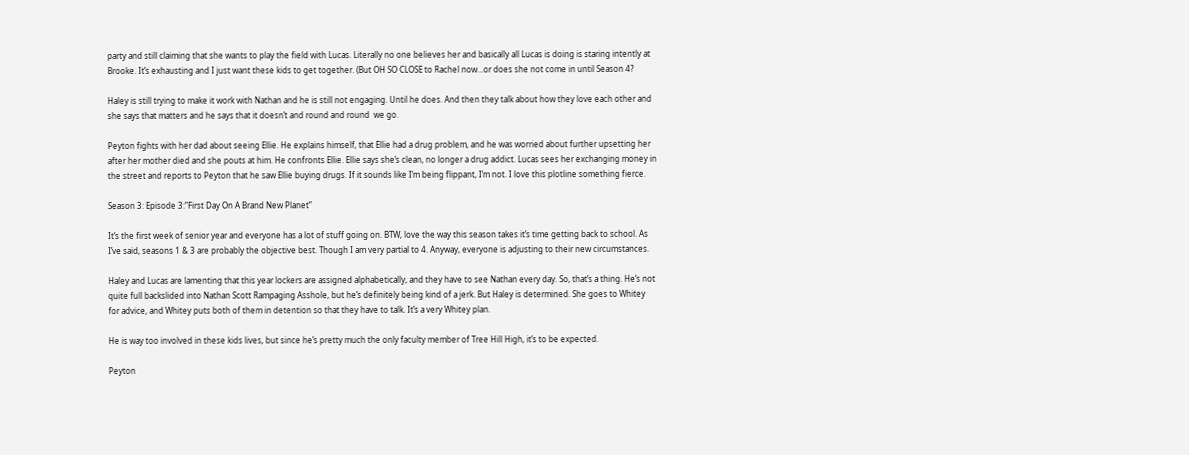party and still claiming that she wants to play the field with Lucas. Literally no one believes her and basically all Lucas is doing is staring intently at Brooke. It’s exhausting and I just want these kids to get together. (But OH SO CLOSE to Rachel now…or does she not come in until Season 4?

Haley is still trying to make it work with Nathan and he is still not engaging. Until he does. And then they talk about how they love each other and she says that matters and he says that it doesn’t and round and round  we go.

Peyton fights with her dad about seeing Ellie. He explains himself, that Ellie had a drug problem, and he was worried about further upsetting her after her mother died and she pouts at him. He confronts Ellie. Ellie says she’s clean, no longer a drug addict. Lucas sees her exchanging money in the street and reports to Peyton that he saw Ellie buying drugs. If it sounds like I’m being flippant, I’m not. I love this plotline something fierce.

Season 3: Episode 3:”First Day On A Brand New Planet”

It’s the first week of senior year and everyone has a lot of stuff going on. BTW, love the way this season takes it’s time getting back to school. As I’ve said, seasons 1 & 3 are probably the objective best. Though I am very partial to 4. Anyway, everyone is adjusting to their new circumstances.

Haley and Lucas are lamenting that this year lockers are assigned alphabetically, and they have to see Nathan every day. So, that’s a thing. He’s not quite full backslided into Nathan Scott Rampaging Asshole, but he’s definitely being kind of a jerk. But Haley is determined. She goes to Whitey for advice, and Whitey puts both of them in detention so that they have to talk. It’s a very Whitey plan.

He is way too involved in these kids lives, but since he’s pretty much the only faculty member of Tree Hill High, it’s to be expected.

Peyton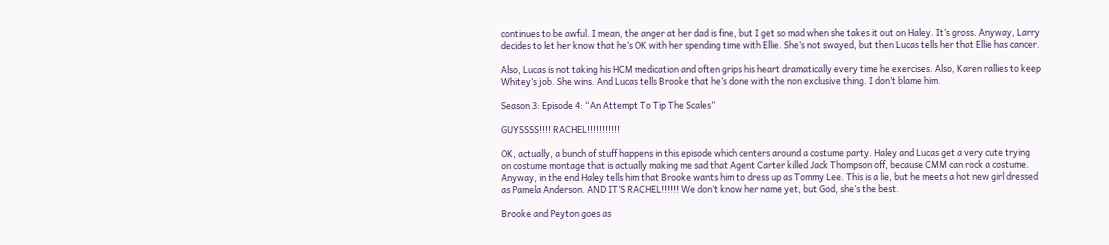continues to be awful. I mean, the anger at her dad is fine, but I get so mad when she takes it out on Haley. It’s gross. Anyway, Larry decides to let her know that he’s OK with her spending time with Ellie. She’s not swayed, but then Lucas tells her that Ellie has cancer.

Also, Lucas is not taking his HCM medication and often grips his heart dramatically every time he exercises. Also, Karen rallies to keep Whitey’s job. She wins. And Lucas tells Brooke that he’s done with the non exclusive thing. I don’t blame him.

Season 3: Episode 4: “An Attempt To Tip The Scales”

GUYSSSS!!!! RACHEL!!!!!!!!!!!

OK, actually, a bunch of stuff happens in this episode which centers around a costume party. Haley and Lucas get a very cute trying on costume montage that is actually making me sad that Agent Carter killed Jack Thompson off, because CMM can rock a costume. Anyway, in the end Haley tells him that Brooke wants him to dress up as Tommy Lee. This is a lie, but he meets a hot new girl dressed as Pamela Anderson. AND IT’S RACHEL!!!!!! We don’t know her name yet, but God, she’s the best.

Brooke and Peyton goes as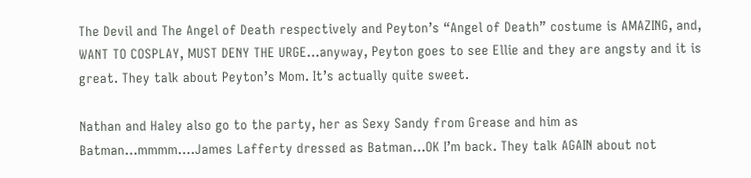The Devil and The Angel of Death respectively and Peyton’s “Angel of Death” costume is AMAZING, and, WANT TO COSPLAY, MUST DENY THE URGE…anyway, Peyton goes to see Ellie and they are angsty and it is great. They talk about Peyton’s Mom. It’s actually quite sweet.

Nathan and Haley also go to the party, her as Sexy Sandy from Grease and him as Batman…mmmm….James Lafferty dressed as Batman…OK I’m back. They talk AGAIN about not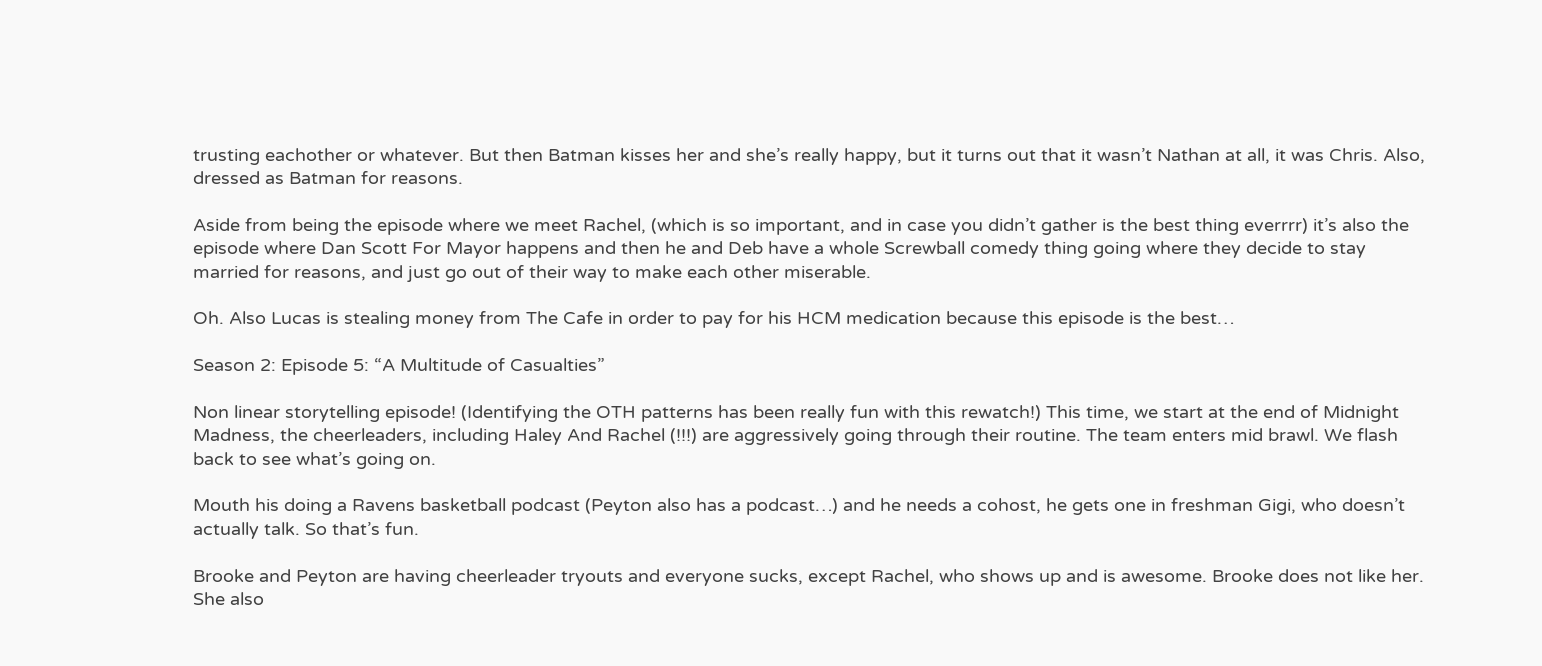trusting eachother or whatever. But then Batman kisses her and she’s really happy, but it turns out that it wasn’t Nathan at all, it was Chris. Also, dressed as Batman for reasons.

Aside from being the episode where we meet Rachel, (which is so important, and in case you didn’t gather is the best thing everrrr) it’s also the episode where Dan Scott For Mayor happens and then he and Deb have a whole Screwball comedy thing going where they decide to stay married for reasons, and just go out of their way to make each other miserable.

Oh. Also Lucas is stealing money from The Cafe in order to pay for his HCM medication because this episode is the best…

Season 2: Episode 5: “A Multitude of Casualties”

Non linear storytelling episode! (Identifying the OTH patterns has been really fun with this rewatch!) This time, we start at the end of Midnight Madness, the cheerleaders, including Haley And Rachel (!!!) are aggressively going through their routine. The team enters mid brawl. We flash back to see what’s going on.

Mouth his doing a Ravens basketball podcast (Peyton also has a podcast…) and he needs a cohost, he gets one in freshman Gigi, who doesn’t actually talk. So that’s fun.

Brooke and Peyton are having cheerleader tryouts and everyone sucks, except Rachel, who shows up and is awesome. Brooke does not like her. She also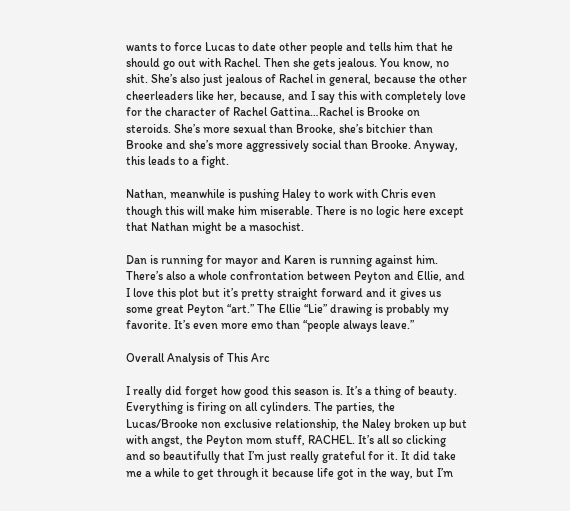wants to force Lucas to date other people and tells him that he should go out with Rachel. Then she gets jealous. You know, no shit. She’s also just jealous of Rachel in general, because the other cheerleaders like her, because, and I say this with completely love for the character of Rachel Gattina…Rachel is Brooke on steroids. She’s more sexual than Brooke, she’s bitchier than Brooke and she’s more aggressively social than Brooke. Anyway, this leads to a fight.

Nathan, meanwhile is pushing Haley to work with Chris even though this will make him miserable. There is no logic here except that Nathan might be a masochist.

Dan is running for mayor and Karen is running against him. There’s also a whole confrontation between Peyton and Ellie, and I love this plot but it’s pretty straight forward and it gives us some great Peyton “art.” The Ellie “Lie” drawing is probably my favorite. It’s even more emo than “people always leave.”

Overall Analysis of This Arc

I really did forget how good this season is. It’s a thing of beauty. Everything is firing on all cylinders. The parties, the Lucas/Brooke non exclusive relationship, the Naley broken up but with angst, the Peyton mom stuff, RACHEL. It’s all so clicking and so beautifully that I’m just really grateful for it. It did take me a while to get through it because life got in the way, but I’m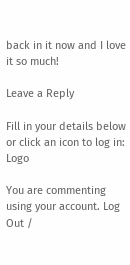back in it now and I love it so much!

Leave a Reply

Fill in your details below or click an icon to log in: Logo

You are commenting using your account. Log Out /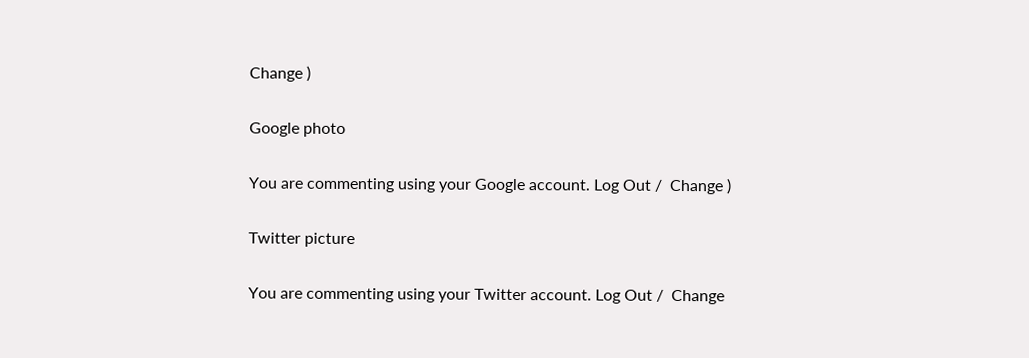Change )

Google photo

You are commenting using your Google account. Log Out /  Change )

Twitter picture

You are commenting using your Twitter account. Log Out /  Change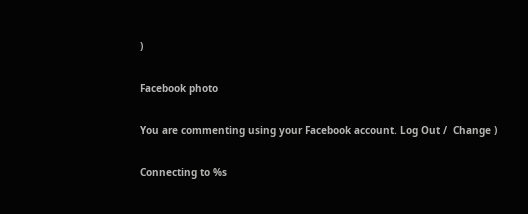)

Facebook photo

You are commenting using your Facebook account. Log Out /  Change )

Connecting to %s